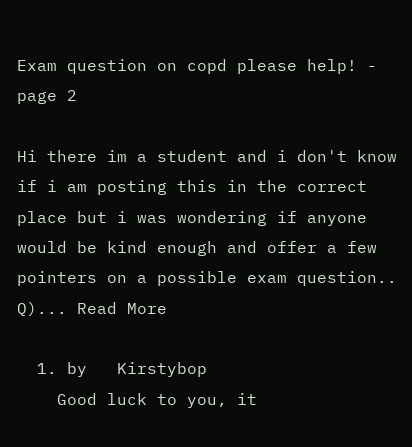Exam question on copd please help! - page 2

Hi there im a student and i don't know if i am posting this in the correct place but i was wondering if anyone would be kind enough and offer a few pointers on a possible exam question.. Q)... Read More

  1. by   Kirstybop
    Good luck to you, it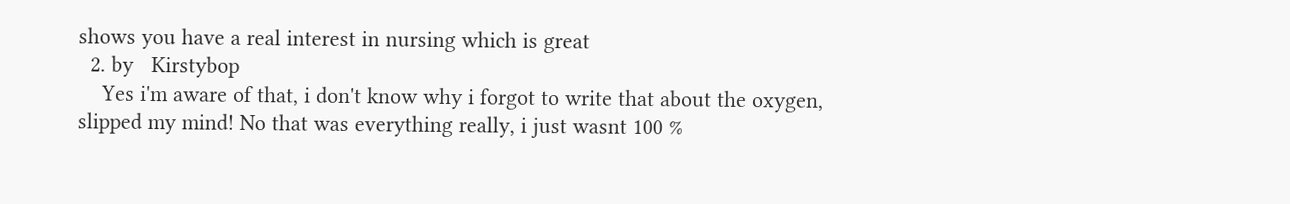shows you have a real interest in nursing which is great
  2. by   Kirstybop
    Yes i'm aware of that, i don't know why i forgot to write that about the oxygen, slipped my mind! No that was everything really, i just wasnt 100 %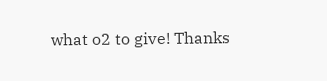what o2 to give! Thanks